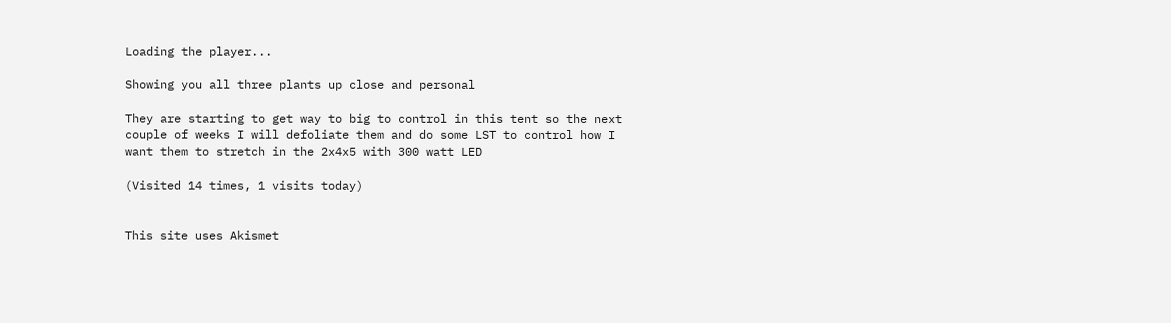Loading the player...

Showing you all three plants up close and personal

They are starting to get way to big to control in this tent so the next couple of weeks I will defoliate them and do some LST to control how I want them to stretch in the 2x4x5 with 300 watt LED

(Visited 14 times, 1 visits today)


This site uses Akismet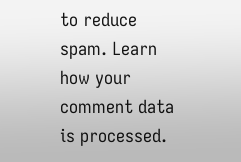to reduce spam. Learn how your comment data is processed.